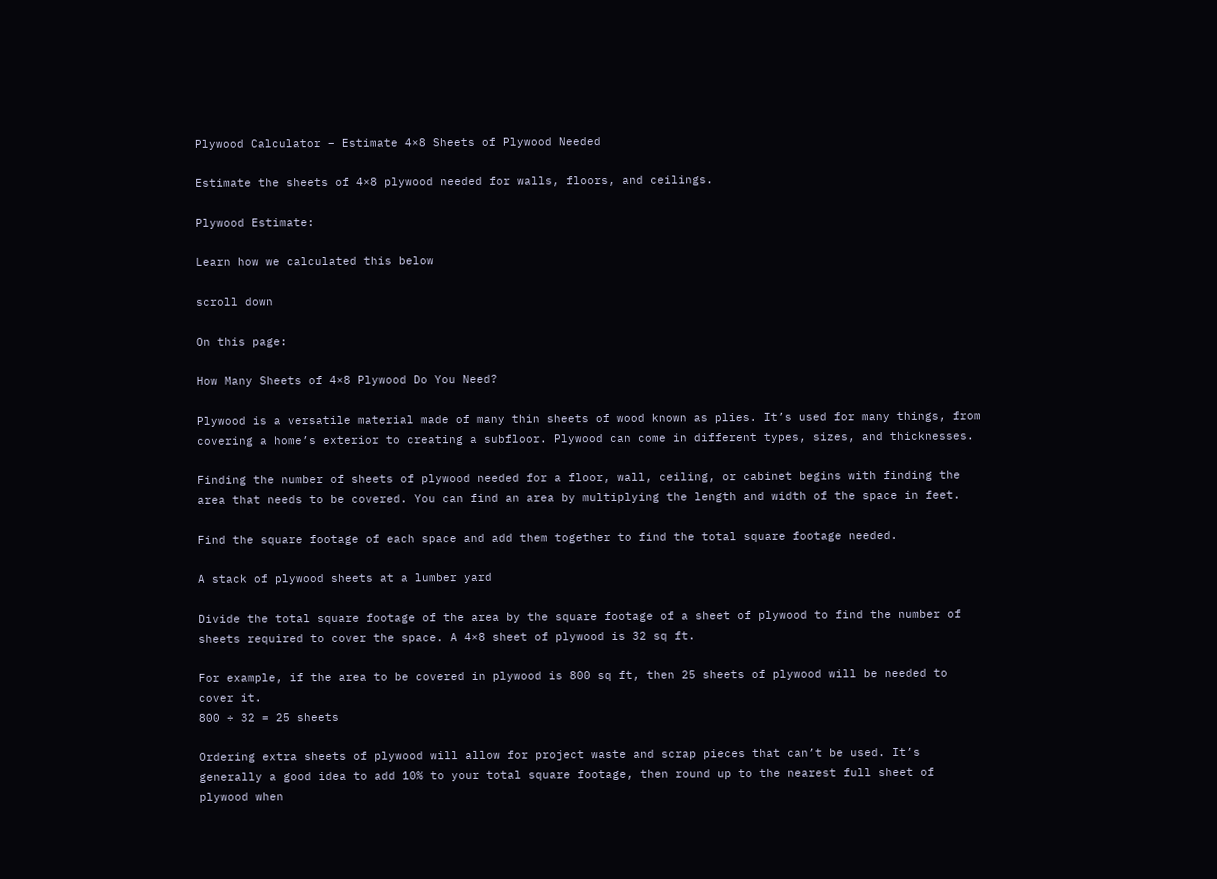Plywood Calculator – Estimate 4×8 Sheets of Plywood Needed

Estimate the sheets of 4×8 plywood needed for walls, floors, and ceilings.

Plywood Estimate:

Learn how we calculated this below

scroll down

On this page:

How Many Sheets of 4×8 Plywood Do You Need?

Plywood is a versatile material made of many thin sheets of wood known as plies. It’s used for many things, from covering a home’s exterior to creating a subfloor. Plywood can come in different types, sizes, and thicknesses.

Finding the number of sheets of plywood needed for a floor, wall, ceiling, or cabinet begins with finding the area that needs to be covered. You can find an area by multiplying the length and width of the space in feet.

Find the square footage of each space and add them together to find the total square footage needed.

A stack of plywood sheets at a lumber yard

Divide the total square footage of the area by the square footage of a sheet of plywood to find the number of sheets required to cover the space. A 4×8 sheet of plywood is 32 sq ft.

For example, if the area to be covered in plywood is 800 sq ft, then 25 sheets of plywood will be needed to cover it.
800 ÷ 32 = 25 sheets

Ordering extra sheets of plywood will allow for project waste and scrap pieces that can’t be used. It’s generally a good idea to add 10% to your total square footage, then round up to the nearest full sheet of plywood when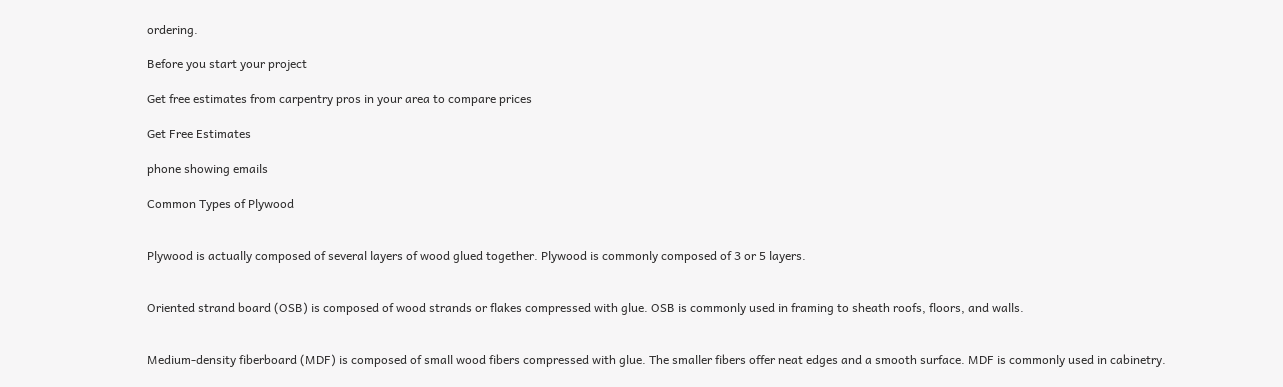ordering.

Before you start your project

Get free estimates from carpentry pros in your area to compare prices

Get Free Estimates

phone showing emails

Common Types of Plywood


Plywood is actually composed of several layers of wood glued together. Plywood is commonly composed of 3 or 5 layers.


Oriented strand board (OSB) is composed of wood strands or flakes compressed with glue. OSB is commonly used in framing to sheath roofs, floors, and walls.


Medium-density fiberboard (MDF) is composed of small wood fibers compressed with glue. The smaller fibers offer neat edges and a smooth surface. MDF is commonly used in cabinetry.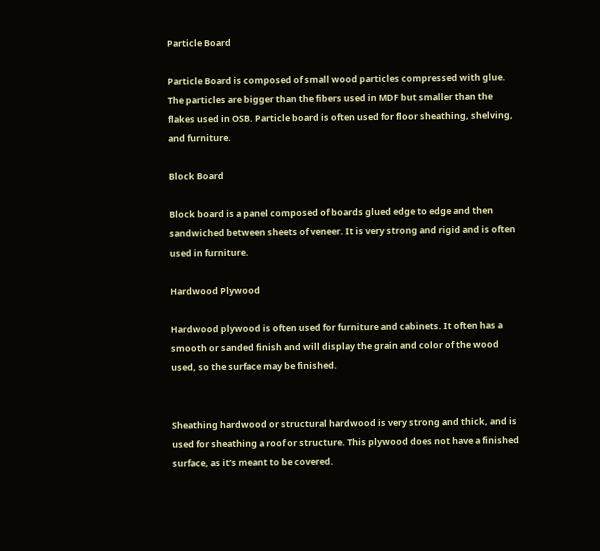Particle Board

Particle Board is composed of small wood particles compressed with glue. The particles are bigger than the fibers used in MDF but smaller than the flakes used in OSB. Particle board is often used for floor sheathing, shelving, and furniture.

Block Board

Block board is a panel composed of boards glued edge to edge and then sandwiched between sheets of veneer. It is very strong and rigid and is often used in furniture.

Hardwood Plywood

Hardwood plywood is often used for furniture and cabinets. It often has a smooth or sanded finish and will display the grain and color of the wood used, so the surface may be finished.


Sheathing hardwood or structural hardwood is very strong and thick, and is used for sheathing a roof or structure. This plywood does not have a finished surface, as it’s meant to be covered.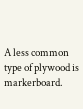A less common type of plywood is markerboard.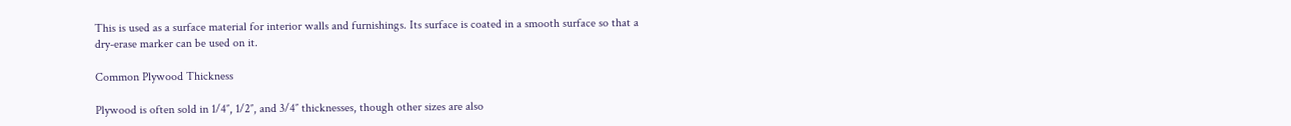This is used as a surface material for interior walls and furnishings. Its surface is coated in a smooth surface so that a dry-erase marker can be used on it.

Common Plywood Thickness

Plywood is often sold in 1/4″, 1/2″, and 3/4″ thicknesses, though other sizes are also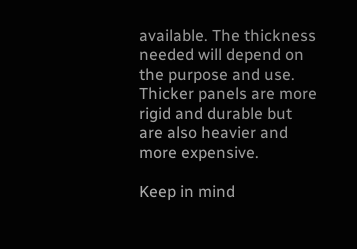available. The thickness needed will depend on the purpose and use. Thicker panels are more rigid and durable but are also heavier and more expensive.

Keep in mind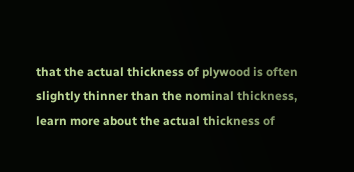that the actual thickness of plywood is often slightly thinner than the nominal thickness, learn more about the actual thickness of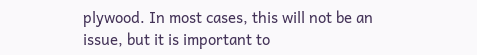plywood. In most cases, this will not be an issue, but it is important to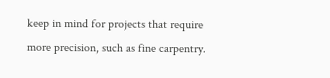keep in mind for projects that require more precision, such as fine carpentry.